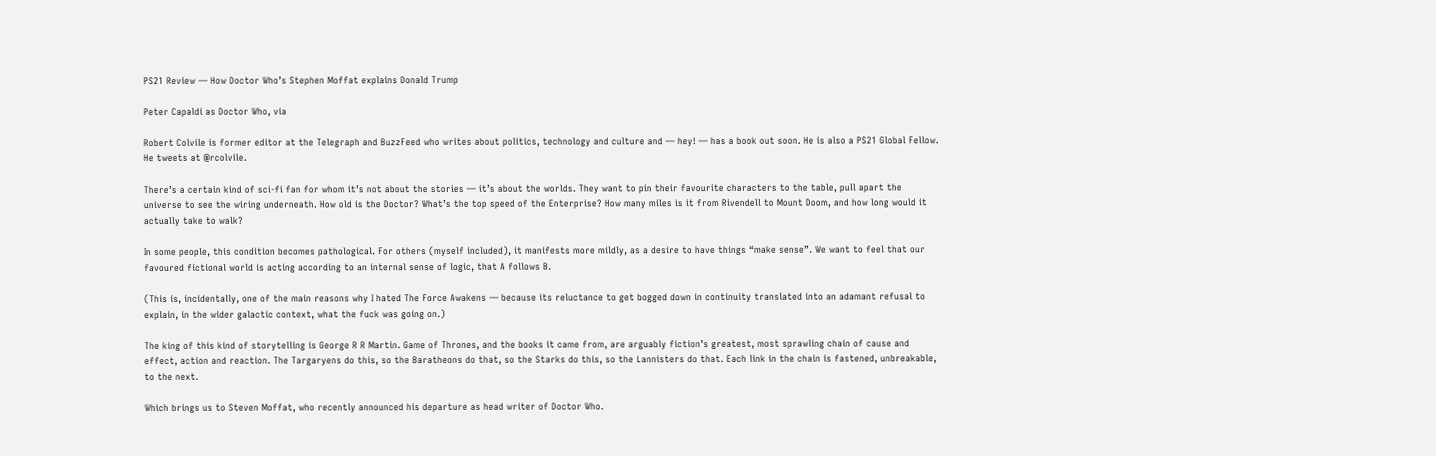PS21 Review — How Doctor Who’s Stephen Moffat explains Donald Trump

Peter Capaldi as Doctor Who, via

Robert Colvile is former editor at the Telegraph and BuzzFeed who writes about politics, technology and culture and — hey! — has a book out soon. He is also a PS21 Global Fellow. He tweets at @rcolvile.

There’s a certain kind of sci-fi fan for whom it’s not about the stories — it’s about the worlds. They want to pin their favourite characters to the table, pull apart the universe to see the wiring underneath. How old is the Doctor? What’s the top speed of the Enterprise? How many miles is it from Rivendell to Mount Doom, and how long would it actually take to walk?

In some people, this condition becomes pathological. For others (myself included), it manifests more mildly, as a desire to have things “make sense”. We want to feel that our favoured fictional world is acting according to an internal sense of logic, that A follows B.

(This is, incidentally, one of the main reasons why I hated The Force Awakens — because its reluctance to get bogged down in continuity translated into an adamant refusal to explain, in the wider galactic context, what the fuck was going on.)

The king of this kind of storytelling is George R R Martin. Game of Thrones, and the books it came from, are arguably fiction’s greatest, most sprawling chain of cause and effect, action and reaction. The Targaryens do this, so the Baratheons do that, so the Starks do this, so the Lannisters do that. Each link in the chain is fastened, unbreakable, to the next.

Which brings us to Steven Moffat, who recently announced his departure as head writer of Doctor Who.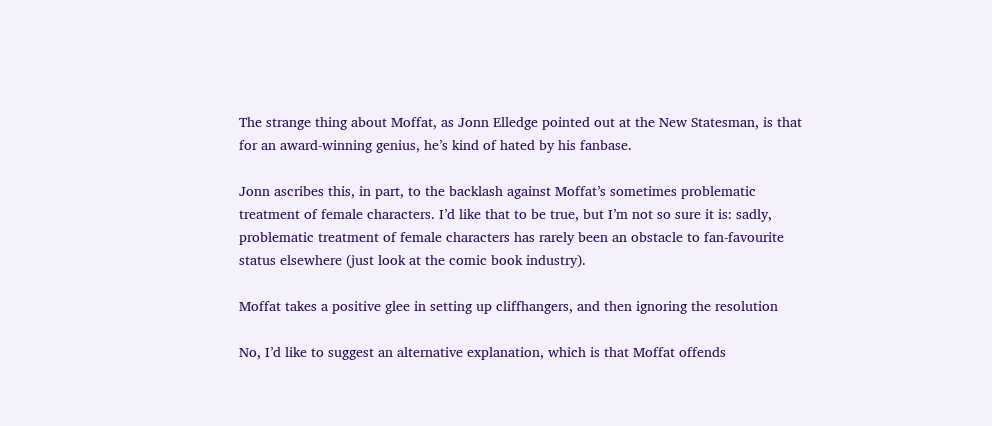The strange thing about Moffat, as Jonn Elledge pointed out at the New Statesman, is that for an award-winning genius, he’s kind of hated by his fanbase.

Jonn ascribes this, in part, to the backlash against Moffat’s sometimes problematic treatment of female characters. I’d like that to be true, but I’m not so sure it is: sadly, problematic treatment of female characters has rarely been an obstacle to fan-favourite status elsewhere (just look at the comic book industry).

Moffat takes a positive glee in setting up cliffhangers, and then ignoring the resolution

No, I’d like to suggest an alternative explanation, which is that Moffat offends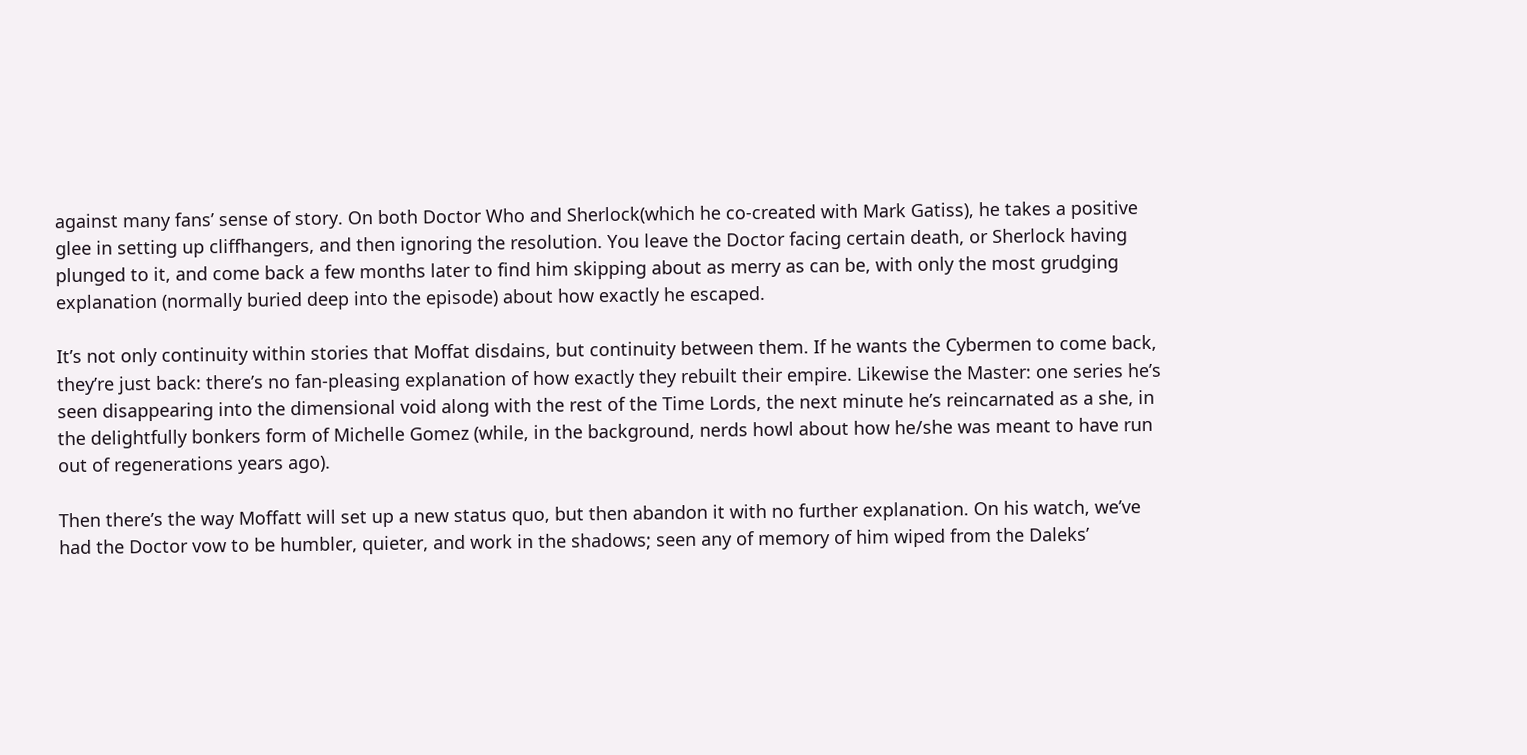against many fans’ sense of story. On both Doctor Who and Sherlock(which he co-created with Mark Gatiss), he takes a positive glee in setting up cliffhangers, and then ignoring the resolution. You leave the Doctor facing certain death, or Sherlock having plunged to it, and come back a few months later to find him skipping about as merry as can be, with only the most grudging explanation (normally buried deep into the episode) about how exactly he escaped.

It’s not only continuity within stories that Moffat disdains, but continuity between them. If he wants the Cybermen to come back, they’re just back: there’s no fan-pleasing explanation of how exactly they rebuilt their empire. Likewise the Master: one series he’s seen disappearing into the dimensional void along with the rest of the Time Lords, the next minute he’s reincarnated as a she, in the delightfully bonkers form of Michelle Gomez (while, in the background, nerds howl about how he/she was meant to have run out of regenerations years ago).

Then there’s the way Moffatt will set up a new status quo, but then abandon it with no further explanation. On his watch, we’ve had the Doctor vow to be humbler, quieter, and work in the shadows; seen any of memory of him wiped from the Daleks’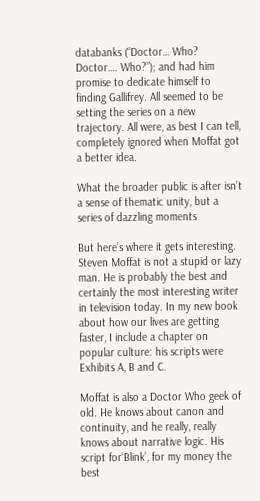databanks (“Doctor… Who? Doctor…. Who?”); and had him promise to dedicate himself to finding Gallifrey. All seemed to be setting the series on a new trajectory. All were, as best I can tell, completely ignored when Moffat got a better idea.

What the broader public is after isn’t a sense of thematic unity, but a series of dazzling moments

But here’s where it gets interesting. Steven Moffat is not a stupid or lazy man. He is probably the best and certainly the most interesting writer in television today. In my new book about how our lives are getting faster, I include a chapter on popular culture: his scripts were Exhibits A, B and C.

Moffat is also a Doctor Who geek of old. He knows about canon and continuity, and he really, really knows about narrative logic. His script for‘Blink’, for my money the best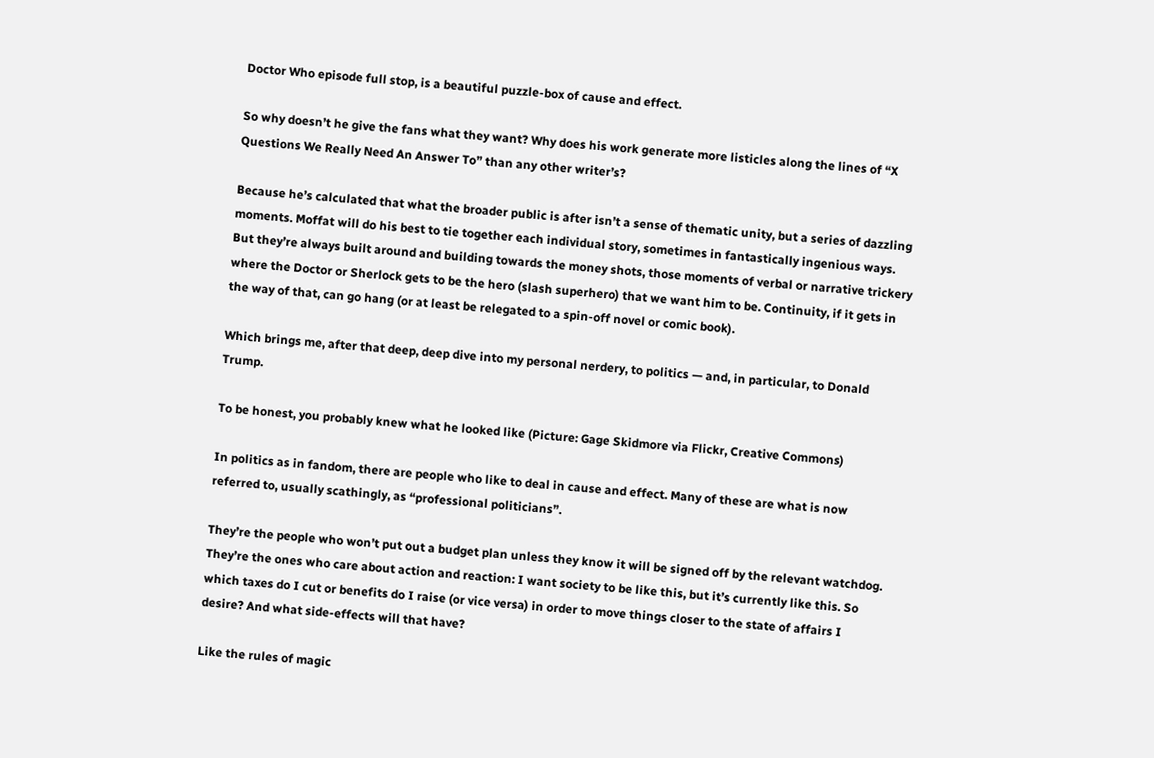Doctor Who episode full stop, is a beautiful puzzle-box of cause and effect.

So why doesn’t he give the fans what they want? Why does his work generate more listicles along the lines of “X Questions We Really Need An Answer To” than any other writer’s?

Because he’s calculated that what the broader public is after isn’t a sense of thematic unity, but a series of dazzling moments. Moffat will do his best to tie together each individual story, sometimes in fantastically ingenious ways. But they’re always built around and building towards the money shots, those moments of verbal or narrative trickery where the Doctor or Sherlock gets to be the hero (slash superhero) that we want him to be. Continuity, if it gets in the way of that, can go hang (or at least be relegated to a spin-off novel or comic book).

Which brings me, after that deep, deep dive into my personal nerdery, to politics — and, in particular, to Donald Trump.

To be honest, you probably knew what he looked like (Picture: Gage Skidmore via Flickr, Creative Commons)

In politics as in fandom, there are people who like to deal in cause and effect. Many of these are what is now referred to, usually scathingly, as “professional politicians”.

They’re the people who won’t put out a budget plan unless they know it will be signed off by the relevant watchdog. They’re the ones who care about action and reaction: I want society to be like this, but it’s currently like this. So which taxes do I cut or benefits do I raise (or vice versa) in order to move things closer to the state of affairs I desire? And what side-effects will that have?

Like the rules of magic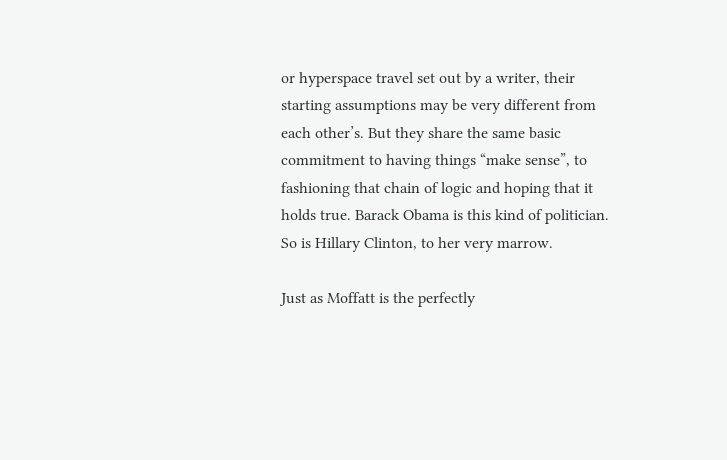or hyperspace travel set out by a writer, their starting assumptions may be very different from each other’s. But they share the same basic commitment to having things “make sense”, to fashioning that chain of logic and hoping that it holds true. Barack Obama is this kind of politician. So is Hillary Clinton, to her very marrow.

Just as Moffatt is the perfectly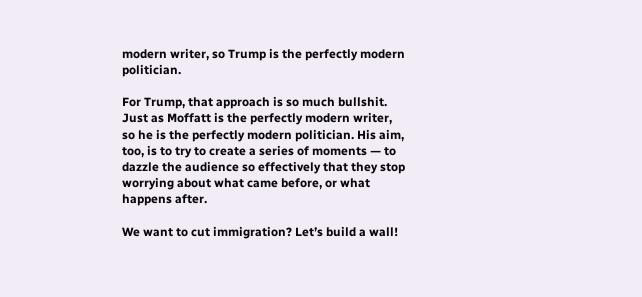modern writer, so Trump is the perfectly modern politician.

For Trump, that approach is so much bullshit. Just as Moffatt is the perfectly modern writer, so he is the perfectly modern politician. His aim, too, is to try to create a series of moments — to dazzle the audience so effectively that they stop worrying about what came before, or what happens after.

We want to cut immigration? Let’s build a wall!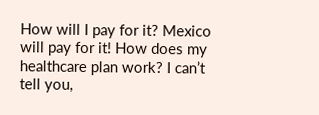How will I pay for it? Mexico will pay for it! How does my healthcare plan work? I can’t tell you,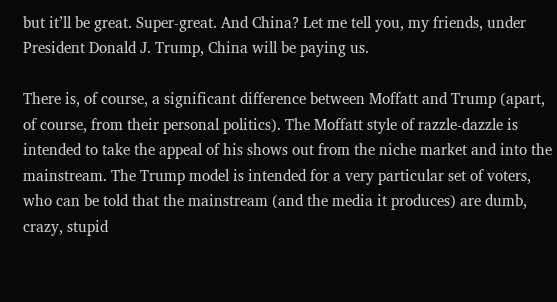but it’ll be great. Super-great. And China? Let me tell you, my friends, under President Donald J. Trump, China will be paying us.

There is, of course, a significant difference between Moffatt and Trump (apart, of course, from their personal politics). The Moffatt style of razzle-dazzle is intended to take the appeal of his shows out from the niche market and into the mainstream. The Trump model is intended for a very particular set of voters, who can be told that the mainstream (and the media it produces) are dumb, crazy, stupid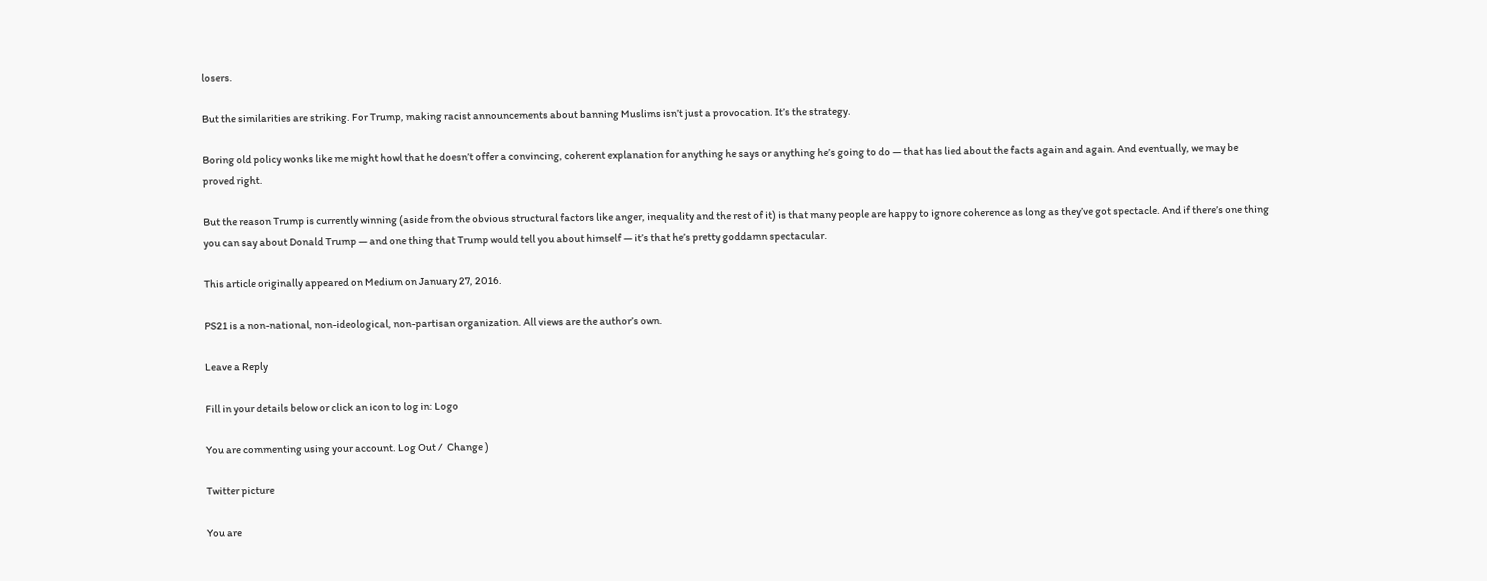losers.

But the similarities are striking. For Trump, making racist announcements about banning Muslims isn’t just a provocation. It’s the strategy.

Boring old policy wonks like me might howl that he doesn’t offer a convincing, coherent explanation for anything he says or anything he’s going to do — that has lied about the facts again and again. And eventually, we may be proved right.

But the reason Trump is currently winning (aside from the obvious structural factors like anger, inequality and the rest of it) is that many people are happy to ignore coherence as long as they’ve got spectacle. And if there’s one thing you can say about Donald Trump — and one thing that Trump would tell you about himself — it’s that he’s pretty goddamn spectacular.

This article originally appeared on Medium on January 27, 2016.

PS21 is a non-national, non-ideological, non-partisan organization. All views are the author’s own.

Leave a Reply

Fill in your details below or click an icon to log in: Logo

You are commenting using your account. Log Out /  Change )

Twitter picture

You are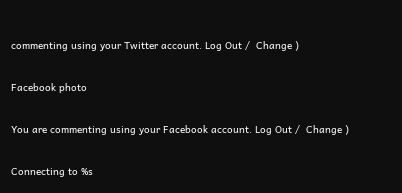commenting using your Twitter account. Log Out /  Change )

Facebook photo

You are commenting using your Facebook account. Log Out /  Change )

Connecting to %s